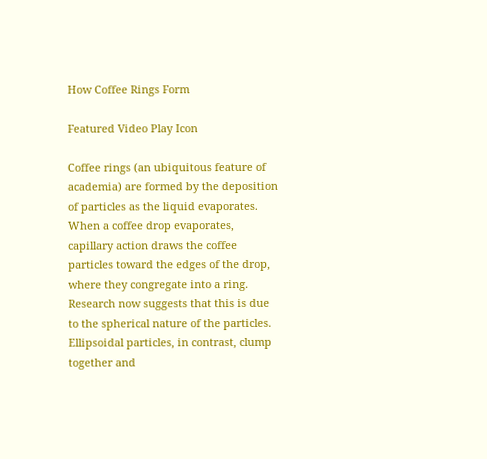How Coffee Rings Form

Featured Video Play Icon

Coffee rings (an ubiquitous feature of academia) are formed by the deposition of particles as the liquid evaporates. When a coffee drop evaporates, capillary action draws the coffee particles toward the edges of the drop, where they congregate into a ring. Research now suggests that this is due to the spherical nature of the particles. Ellipsoidal particles, in contrast, clump together and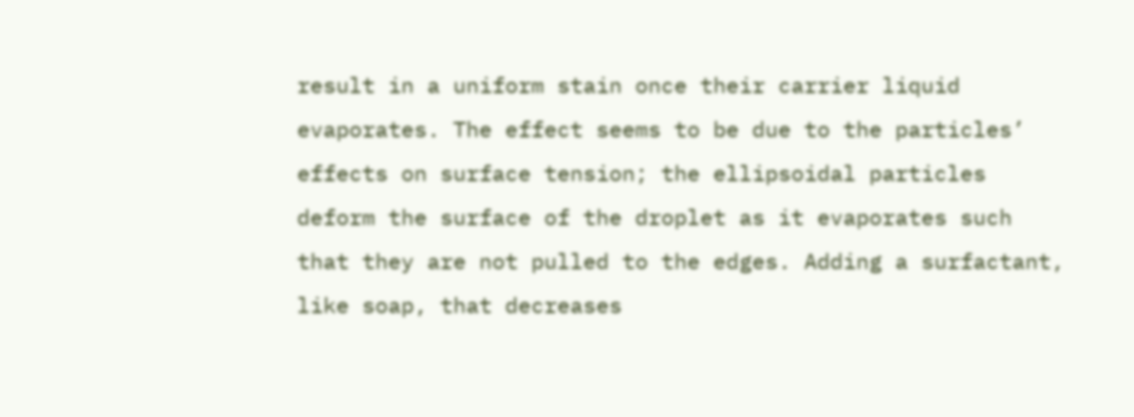result in a uniform stain once their carrier liquid evaporates. The effect seems to be due to the particles’ effects on surface tension; the ellipsoidal particles deform the surface of the droplet as it evaporates such that they are not pulled to the edges. Adding a surfactant, like soap, that decreases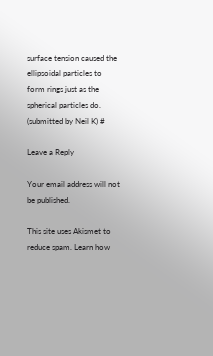surface tension caused the ellipsoidal particles to form rings just as the spherical particles do. (submitted by Neil K) #

Leave a Reply

Your email address will not be published.

This site uses Akismet to reduce spam. Learn how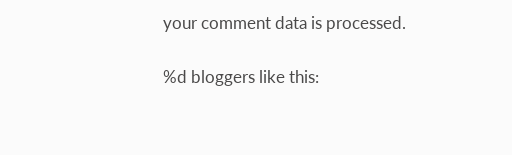your comment data is processed.

%d bloggers like this: